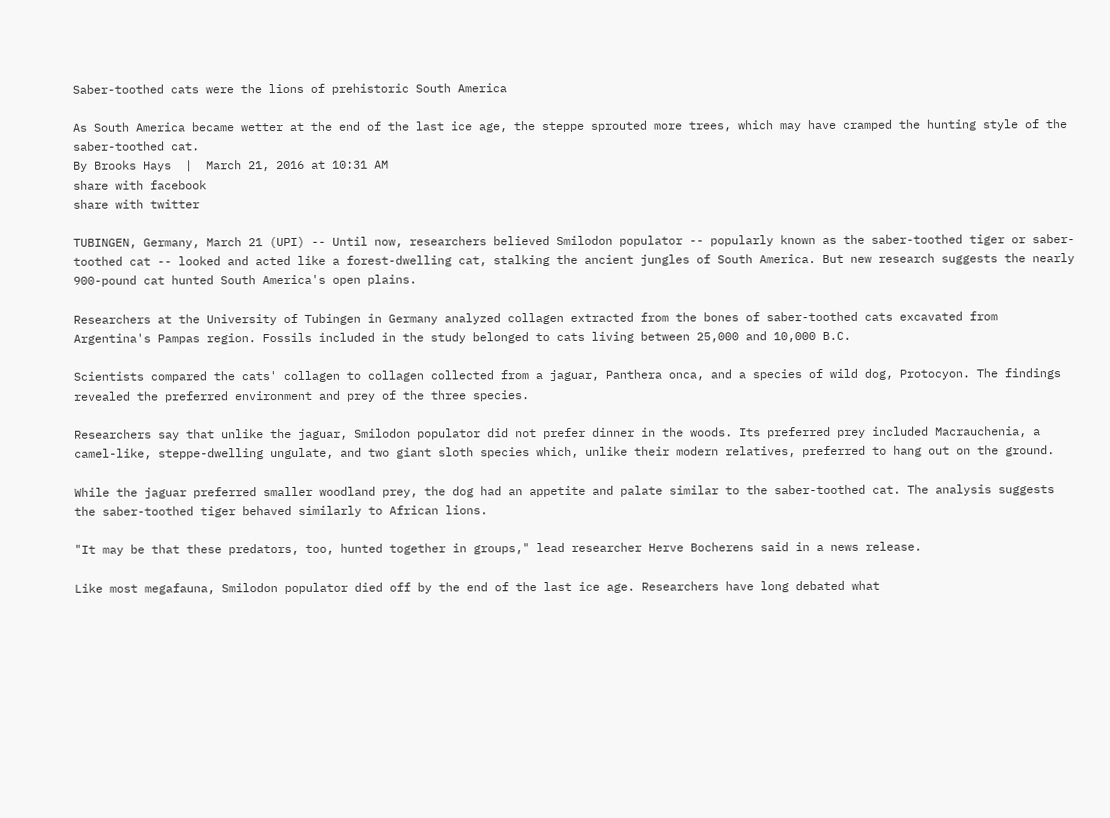Saber-toothed cats were the lions of prehistoric South America

As South America became wetter at the end of the last ice age, the steppe sprouted more trees, which may have cramped the hunting style of the saber-toothed cat.
By Brooks Hays  |  March 21, 2016 at 10:31 AM
share with facebook
share with twitter

TUBINGEN, Germany, March 21 (UPI) -- Until now, researchers believed Smilodon populator -- popularly known as the saber-toothed tiger or saber-toothed cat -- looked and acted like a forest-dwelling cat, stalking the ancient jungles of South America. But new research suggests the nearly 900-pound cat hunted South America's open plains.

Researchers at the University of Tubingen in Germany analyzed collagen extracted from the bones of saber-toothed cats excavated from Argentina's Pampas region. Fossils included in the study belonged to cats living between 25,000 and 10,000 B.C.

Scientists compared the cats' collagen to collagen collected from a jaguar, Panthera onca, and a species of wild dog, Protocyon. The findings revealed the preferred environment and prey of the three species.

Researchers say that unlike the jaguar, Smilodon populator did not prefer dinner in the woods. Its preferred prey included Macrauchenia, a camel-like, steppe-dwelling ungulate, and two giant sloth species which, unlike their modern relatives, preferred to hang out on the ground.

While the jaguar preferred smaller woodland prey, the dog had an appetite and palate similar to the saber-toothed cat. The analysis suggests the saber-toothed tiger behaved similarly to African lions.

"It may be that these predators, too, hunted together in groups," lead researcher Herve Bocherens said in a news release.

Like most megafauna, Smilodon populator died off by the end of the last ice age. Researchers have long debated what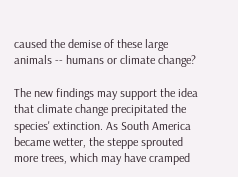caused the demise of these large animals -- humans or climate change?

The new findings may support the idea that climate change precipitated the species' extinction. As South America became wetter, the steppe sprouted more trees, which may have cramped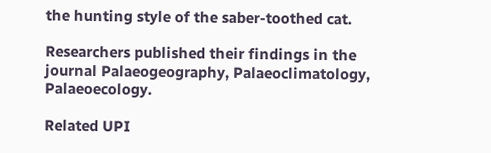the hunting style of the saber-toothed cat.

Researchers published their findings in the journal Palaeogeography, Palaeoclimatology, Palaeoecology.

Related UPI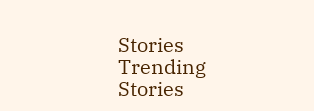Stories
Trending Stories